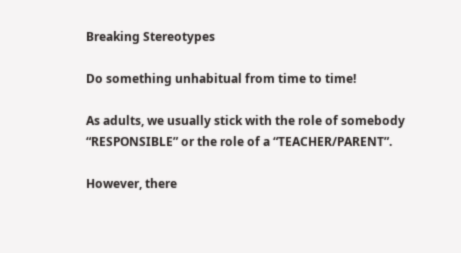Breaking Stereotypes

Do something unhabitual from time to time!

As adults, we usually stick with the role of somebody “RESPONSIBLE” or the role of a “TEACHER/PARENT”.

However, there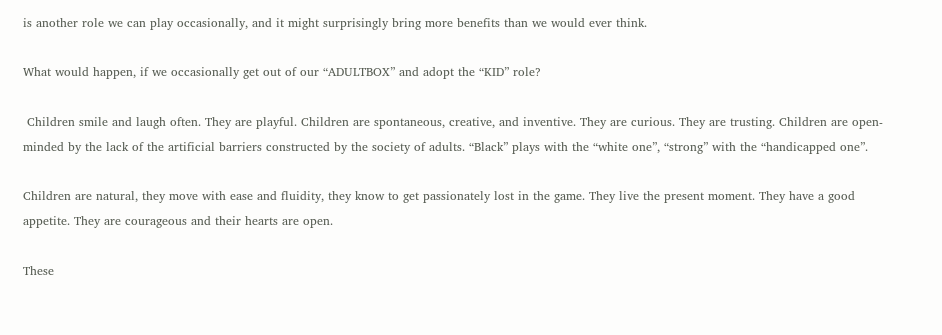is another role we can play occasionally, and it might surprisingly bring more benefits than we would ever think.

What would happen, if we occasionally get out of our “ADULTBOX” and adopt the “KID” role?

 Children smile and laugh often. They are playful. Children are spontaneous, creative, and inventive. They are curious. They are trusting. Children are open-minded by the lack of the artificial barriers constructed by the society of adults. “Black” plays with the “white one”, “strong” with the “handicapped one”.

Children are natural, they move with ease and fluidity, they know to get passionately lost in the game. They live the present moment. They have a good appetite. They are courageous and their hearts are open.

These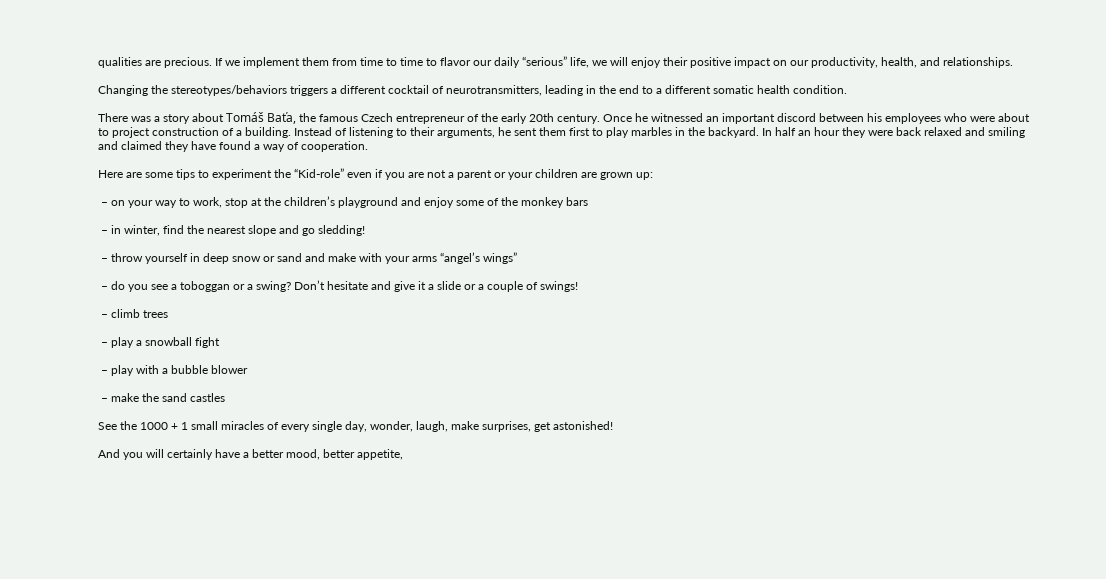qualities are precious. If we implement them from time to time to flavor our daily “serious” life, we will enjoy their positive impact on our productivity, health, and relationships.

Changing the stereotypes/behaviors triggers a different cocktail of neurotransmitters, leading in the end to a different somatic health condition.

There was a story about Tomáš Baťa, the famous Czech entrepreneur of the early 20th century. Once he witnessed an important discord between his employees who were about to project construction of a building. Instead of listening to their arguments, he sent them first to play marbles in the backyard. In half an hour they were back relaxed and smiling and claimed they have found a way of cooperation.

Here are some tips to experiment the “Kid-role” even if you are not a parent or your children are grown up:

 – on your way to work, stop at the children’s playground and enjoy some of the monkey bars

 – in winter, find the nearest slope and go sledding!

 – throw yourself in deep snow or sand and make with your arms “angel’s wings”

 – do you see a toboggan or a swing? Don’t hesitate and give it a slide or a couple of swings!

 – climb trees

 – play a snowball fight

 – play with a bubble blower

 – make the sand castles

See the 1000 + 1 small miracles of every single day, wonder, laugh, make surprises, get astonished!

And you will certainly have a better mood, better appetite,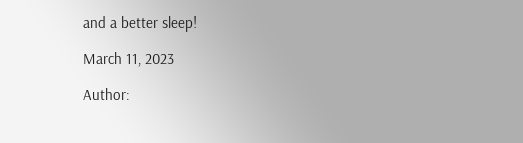and a better sleep!

March 11, 2023

Author: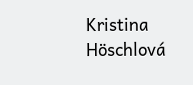Kristina Höschlová